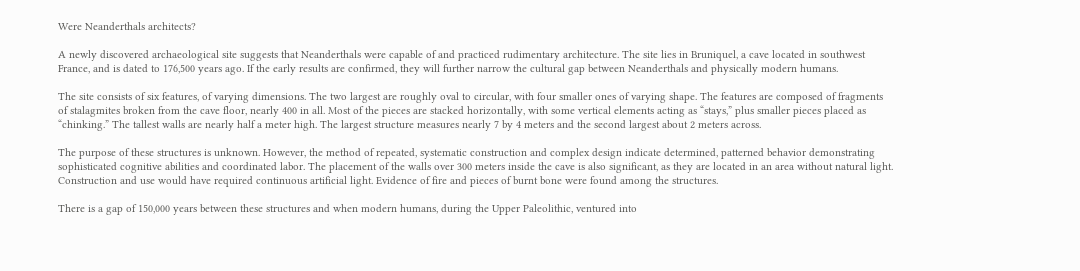Were Neanderthals architects?

A newly discovered archaeological site suggests that Neanderthals were capable of and practiced rudimentary architecture. The site lies in Bruniquel, a cave located in southwest France, and is dated to 176,500 years ago. If the early results are confirmed, they will further narrow the cultural gap between Neanderthals and physically modern humans.

The site consists of six features, of varying dimensions. The two largest are roughly oval to circular, with four smaller ones of varying shape. The features are composed of fragments of stalagmites broken from the cave floor, nearly 400 in all. Most of the pieces are stacked horizontally, with some vertical elements acting as “stays,” plus smaller pieces placed as “chinking.” The tallest walls are nearly half a meter high. The largest structure measures nearly 7 by 4 meters and the second largest about 2 meters across.

The purpose of these structures is unknown. However, the method of repeated, systematic construction and complex design indicate determined, patterned behavior demonstrating sophisticated cognitive abilities and coordinated labor. The placement of the walls over 300 meters inside the cave is also significant, as they are located in an area without natural light. Construction and use would have required continuous artificial light. Evidence of fire and pieces of burnt bone were found among the structures.

There is a gap of 150,000 years between these structures and when modern humans, during the Upper Paleolithic, ventured into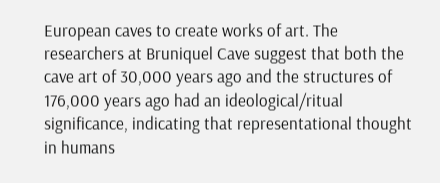European caves to create works of art. The researchers at Bruniquel Cave suggest that both the cave art of 30,000 years ago and the structures of 176,000 years ago had an ideological/ritual significance, indicating that representational thought in humans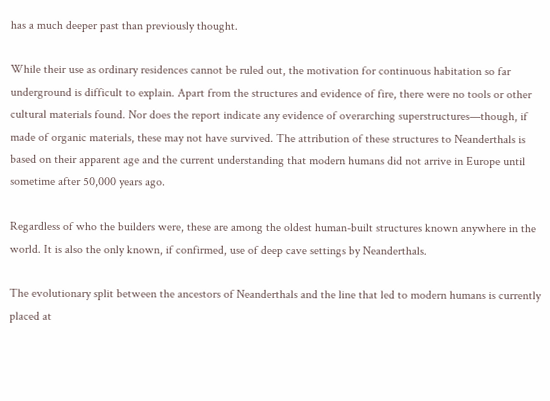has a much deeper past than previously thought.

While their use as ordinary residences cannot be ruled out, the motivation for continuous habitation so far underground is difficult to explain. Apart from the structures and evidence of fire, there were no tools or other cultural materials found. Nor does the report indicate any evidence of overarching superstructures—though, if made of organic materials, these may not have survived. The attribution of these structures to Neanderthals is based on their apparent age and the current understanding that modern humans did not arrive in Europe until sometime after 50,000 years ago.

Regardless of who the builders were, these are among the oldest human-built structures known anywhere in the world. It is also the only known, if confirmed, use of deep cave settings by Neanderthals.

The evolutionary split between the ancestors of Neanderthals and the line that led to modern humans is currently placed at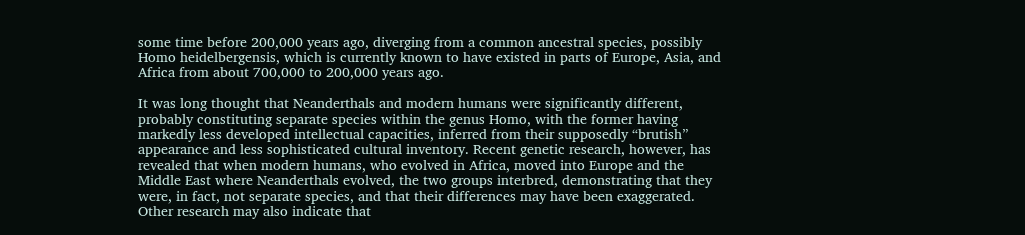some time before 200,000 years ago, diverging from a common ancestral species, possibly Homo heidelbergensis, which is currently known to have existed in parts of Europe, Asia, and Africa from about 700,000 to 200,000 years ago.

It was long thought that Neanderthals and modern humans were significantly different, probably constituting separate species within the genus Homo, with the former having markedly less developed intellectual capacities, inferred from their supposedly “brutish” appearance and less sophisticated cultural inventory. Recent genetic research, however, has revealed that when modern humans, who evolved in Africa, moved into Europe and the Middle East where Neanderthals evolved, the two groups interbred, demonstrating that they were, in fact, not separate species, and that their differences may have been exaggerated. Other research may also indicate that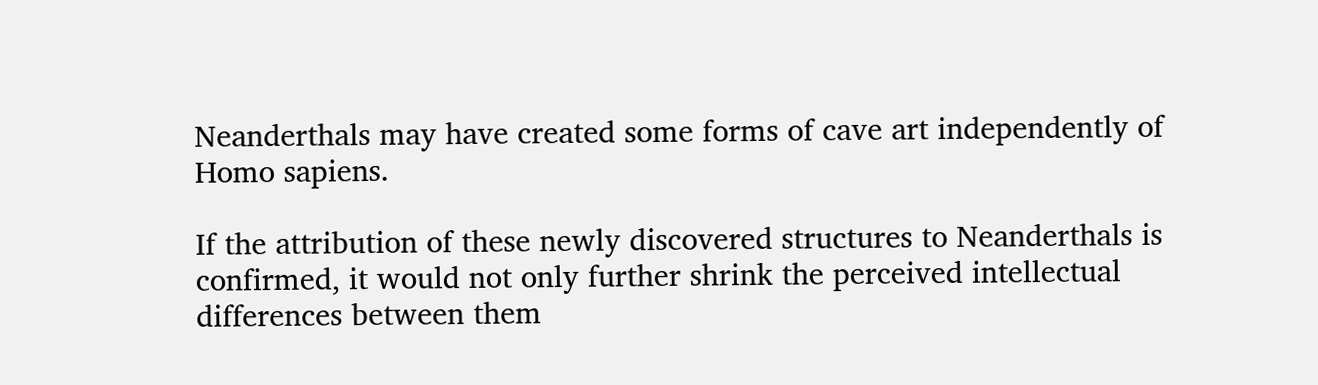Neanderthals may have created some forms of cave art independently of Homo sapiens.

If the attribution of these newly discovered structures to Neanderthals is confirmed, it would not only further shrink the perceived intellectual differences between them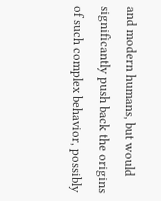and modern humans, but would significantly push back the origins of such complex behavior, possibly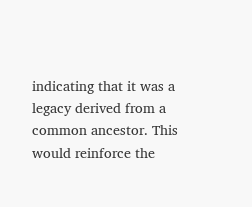indicating that it was a legacy derived from a common ancestor. This would reinforce the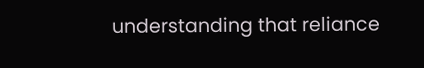understanding that reliance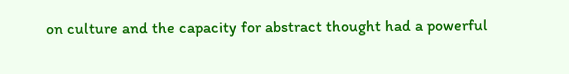on culture and the capacity for abstract thought had a powerful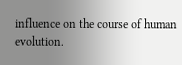influence on the course of human evolution.